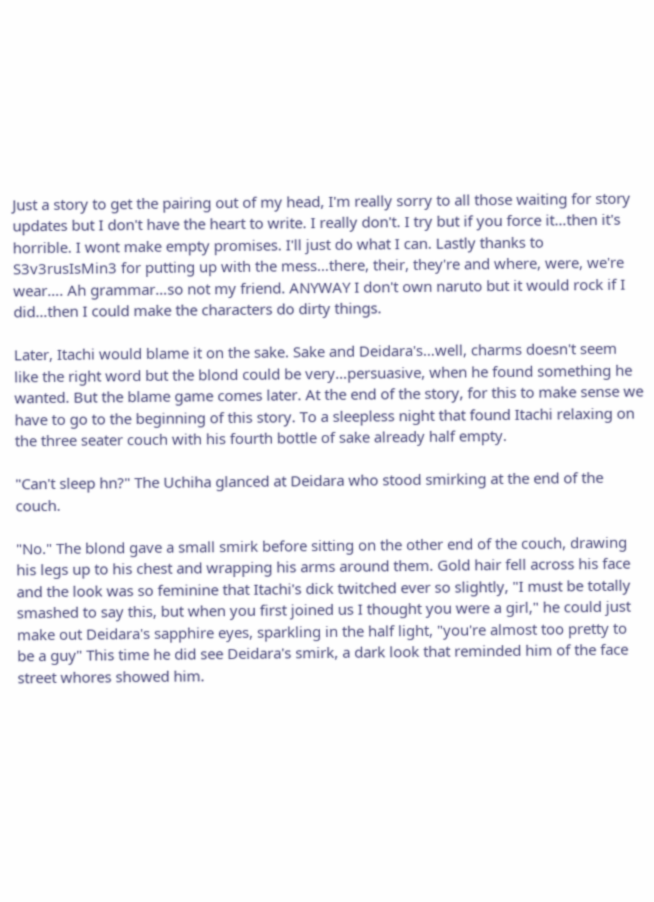Just a story to get the pairing out of my head, I'm really sorry to all those waiting for story updates but I don't have the heart to write. I really don't. I try but if you force it…then it's horrible. I wont make empty promises. I'll just do what I can. Lastly thanks to S3v3rusIsMin3 for putting up with the mess…there, their, they're and where, were, we're wear…. Ah grammar…so not my friend. ANYWAY I don't own naruto but it would rock if I did…then I could make the characters do dirty things.

Later, Itachi would blame it on the sake. Sake and Deidara's…well, charms doesn't seem like the right word but the blond could be very…persuasive, when he found something he wanted. But the blame game comes later. At the end of the story, for this to make sense we have to go to the beginning of this story. To a sleepless night that found Itachi relaxing on the three seater couch with his fourth bottle of sake already half empty.

"Can't sleep hn?" The Uchiha glanced at Deidara who stood smirking at the end of the couch.

"No." The blond gave a small smirk before sitting on the other end of the couch, drawing his legs up to his chest and wrapping his arms around them. Gold hair fell across his face and the look was so feminine that Itachi's dick twitched ever so slightly, "I must be totally smashed to say this, but when you first joined us I thought you were a girl," he could just make out Deidara's sapphire eyes, sparkling in the half light, "you're almost too pretty to be a guy" This time he did see Deidara's smirk, a dark look that reminded him of the face street whores showed him.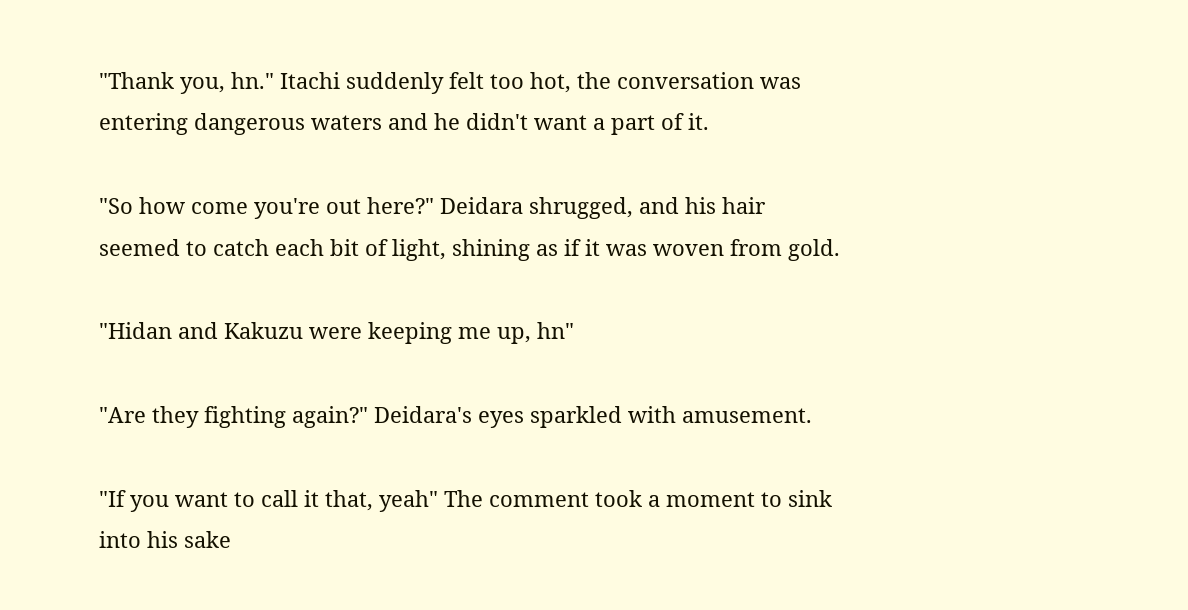"Thank you, hn." Itachi suddenly felt too hot, the conversation was entering dangerous waters and he didn't want a part of it.

"So how come you're out here?" Deidara shrugged, and his hair seemed to catch each bit of light, shining as if it was woven from gold.

"Hidan and Kakuzu were keeping me up, hn"

"Are they fighting again?" Deidara's eyes sparkled with amusement.

"If you want to call it that, yeah" The comment took a moment to sink into his sake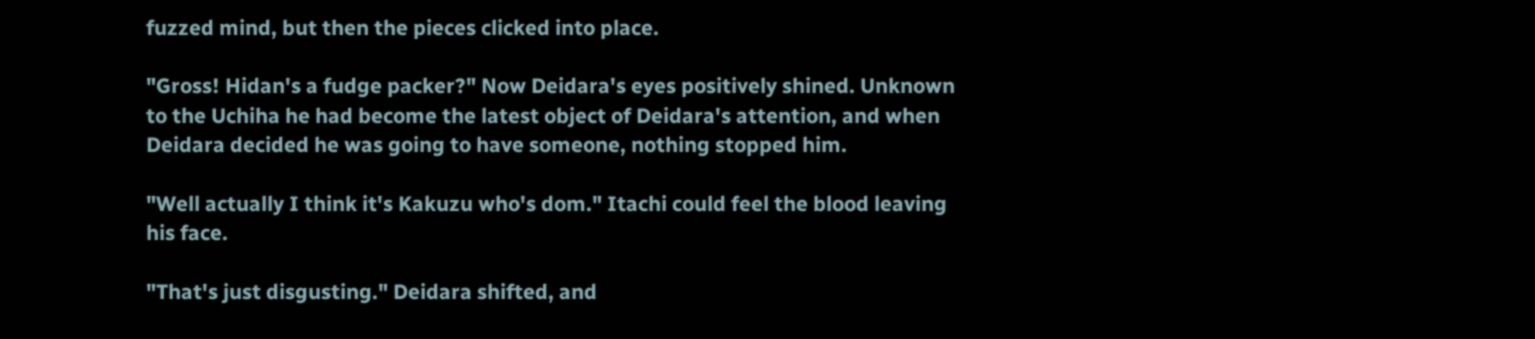fuzzed mind, but then the pieces clicked into place.

"Gross! Hidan's a fudge packer?" Now Deidara's eyes positively shined. Unknown to the Uchiha he had become the latest object of Deidara's attention, and when Deidara decided he was going to have someone, nothing stopped him.

"Well actually I think it's Kakuzu who's dom." Itachi could feel the blood leaving his face.

"That's just disgusting." Deidara shifted, and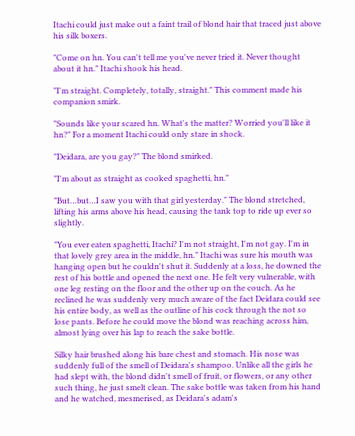Itachi could just make out a faint trail of blond hair that traced just above his silk boxers.

"Come on hn. You can't tell me you've never tried it. Never thought about it hn." Itachi shook his head.

"I'm straight. Completely, totally, straight." This comment made his companion smirk.

"Sounds like your scared hn. What's the matter? Worried you'll like it hn?" For a moment Itachi could only stare in shock.

"Deidara, are you gay?" The blond smirked.

"I'm about as straight as cooked spaghetti, hn."

"But…but…I saw you with that girl yesterday." The blond stretched, lifting his arms above his head, causing the tank top to ride up ever so slightly.

"You ever eaten spaghetti, Itachi? I'm not straight, I'm not gay. I'm in that lovely grey area in the middle, hn." Itachi was sure his mouth was hanging open but he couldn't shut it. Suddenly at a loss, he downed the rest of his bottle and opened the next one. He felt very vulnerable, with one leg resting on the floor and the other up on the couch. As he reclined he was suddenly very much aware of the fact Deidara could see his entire body, as well as the outline of his cock through the not so lose pants. Before he could move the blond was reaching across him, almost lying over his lap to reach the sake bottle.

Silky hair brushed along his bare chest and stomach. His nose was suddenly full of the smell of Deidara's shampoo. Unlike all the girls he had slept with, the blond didn't smell of fruit, or flowers, or any other such thing, he just smelt clean. The sake bottle was taken from his hand and he watched, mesmerised, as Deidara's adam's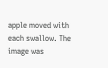apple moved with each swallow. The image was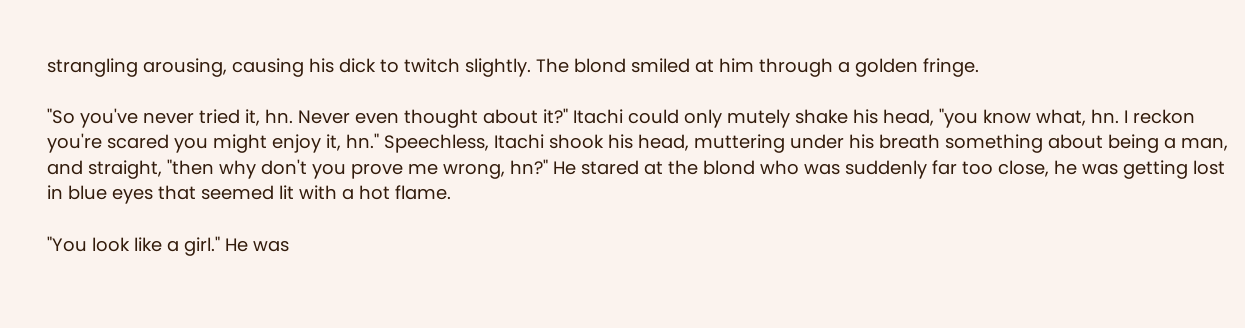strangling arousing, causing his dick to twitch slightly. The blond smiled at him through a golden fringe.

"So you've never tried it, hn. Never even thought about it?" Itachi could only mutely shake his head, "you know what, hn. I reckon you're scared you might enjoy it, hn." Speechless, Itachi shook his head, muttering under his breath something about being a man, and straight, "then why don't you prove me wrong, hn?" He stared at the blond who was suddenly far too close, he was getting lost in blue eyes that seemed lit with a hot flame.

"You look like a girl." He was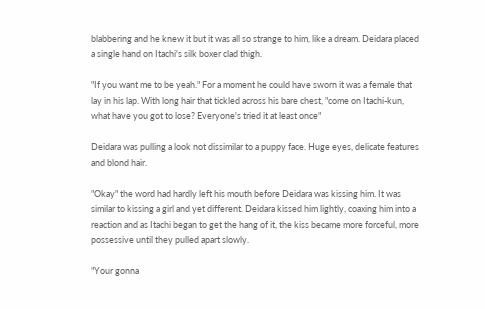blabbering and he knew it but it was all so strange to him, like a dream. Deidara placed a single hand on Itachi's silk boxer clad thigh.

"If you want me to be yeah." For a moment he could have sworn it was a female that lay in his lap. With long hair that tickled across his bare chest, "come on Itachi-kun, what have you got to lose? Everyone's tried it at least once"

Deidara was pulling a look not dissimilar to a puppy face. Huge eyes, delicate features and blond hair.

"Okay" the word had hardly left his mouth before Deidara was kissing him. It was similar to kissing a girl and yet different. Deidara kissed him lightly, coaxing him into a reaction and as Itachi began to get the hang of it, the kiss became more forceful, more possessive until they pulled apart slowly.

"Your gonna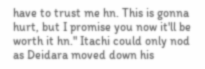have to trust me hn. This is gonna hurt, but I promise you now it'll be worth it hn." Itachi could only nod as Deidara moved down his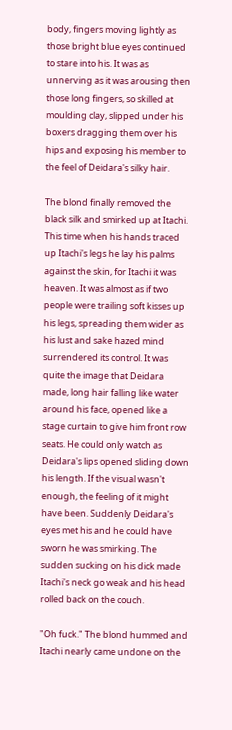body, fingers moving lightly as those bright blue eyes continued to stare into his. It was as unnerving as it was arousing then those long fingers, so skilled at moulding clay, slipped under his boxers dragging them over his hips and exposing his member to the feel of Deidara's silky hair.

The blond finally removed the black silk and smirked up at Itachi. This time when his hands traced up Itachi's legs he lay his palms against the skin, for Itachi it was heaven. It was almost as if two people were trailing soft kisses up his legs, spreading them wider as his lust and sake hazed mind surrendered its control. It was quite the image that Deidara made, long hair falling like water around his face, opened like a stage curtain to give him front row seats. He could only watch as Deidara's lips opened sliding down his length. If the visual wasn't enough, the feeling of it might have been. Suddenly Deidara's eyes met his and he could have sworn he was smirking. The sudden sucking on his dick made Itachi's neck go weak and his head rolled back on the couch.

"Oh fuck." The blond hummed and Itachi nearly came undone on the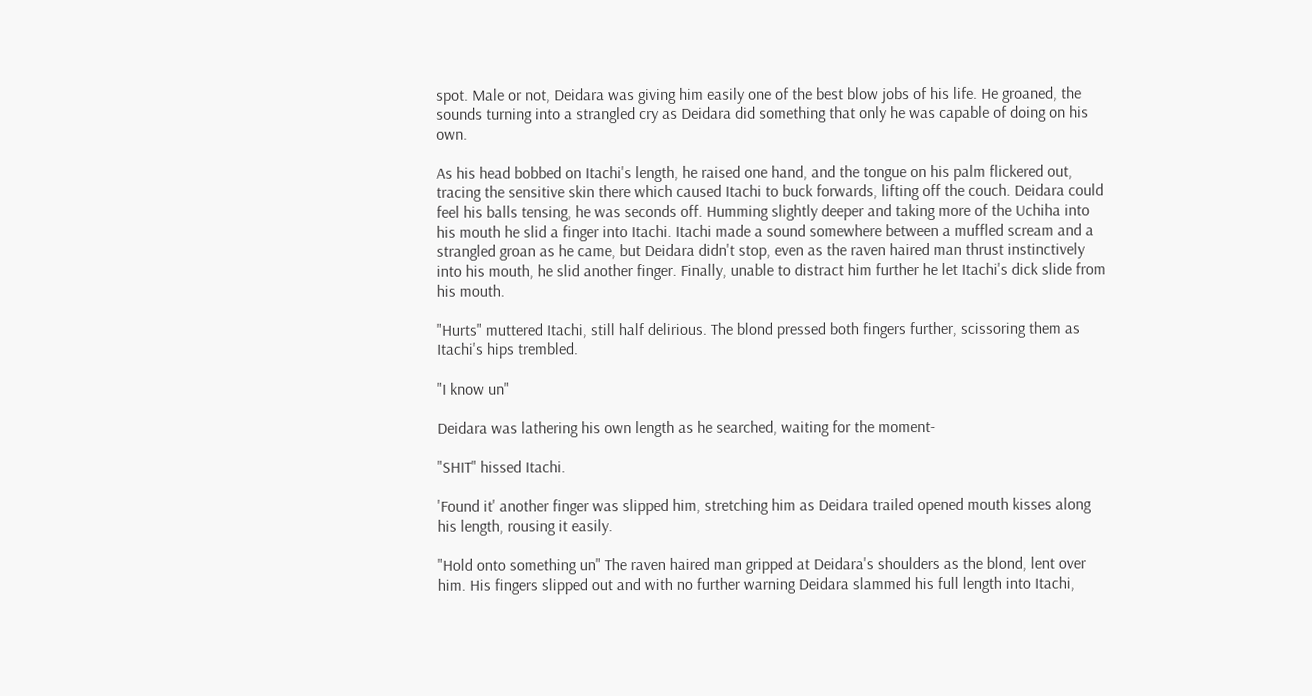spot. Male or not, Deidara was giving him easily one of the best blow jobs of his life. He groaned, the sounds turning into a strangled cry as Deidara did something that only he was capable of doing on his own.

As his head bobbed on Itachi's length, he raised one hand, and the tongue on his palm flickered out, tracing the sensitive skin there which caused Itachi to buck forwards, lifting off the couch. Deidara could feel his balls tensing, he was seconds off. Humming slightly deeper and taking more of the Uchiha into his mouth he slid a finger into Itachi. Itachi made a sound somewhere between a muffled scream and a strangled groan as he came, but Deidara didn't stop, even as the raven haired man thrust instinctively into his mouth, he slid another finger. Finally, unable to distract him further he let Itachi's dick slide from his mouth.

"Hurts" muttered Itachi, still half delirious. The blond pressed both fingers further, scissoring them as Itachi's hips trembled.

"I know un"

Deidara was lathering his own length as he searched, waiting for the moment-

"SHIT" hissed Itachi.

'Found it' another finger was slipped him, stretching him as Deidara trailed opened mouth kisses along his length, rousing it easily.

"Hold onto something un" The raven haired man gripped at Deidara's shoulders as the blond, lent over him. His fingers slipped out and with no further warning Deidara slammed his full length into Itachi,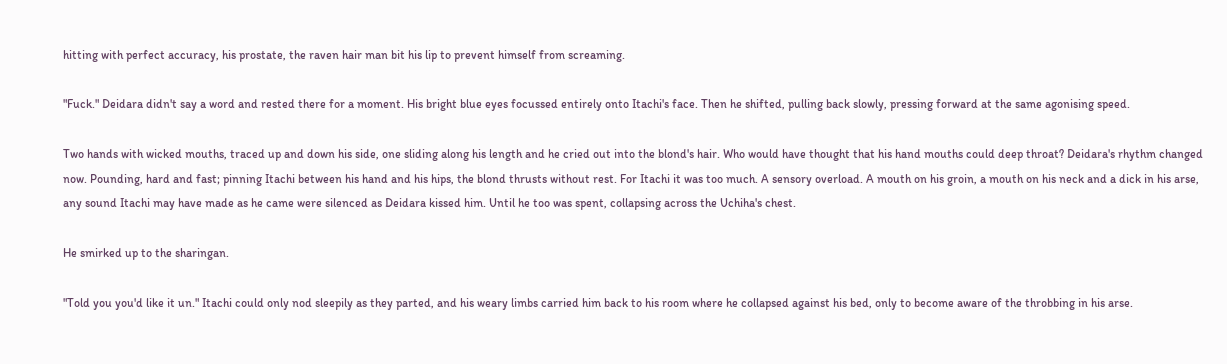hitting with perfect accuracy, his prostate, the raven hair man bit his lip to prevent himself from screaming.

"Fuck." Deidara didn't say a word and rested there for a moment. His bright blue eyes focussed entirely onto Itachi's face. Then he shifted, pulling back slowly, pressing forward at the same agonising speed.

Two hands with wicked mouths, traced up and down his side, one sliding along his length and he cried out into the blond's hair. Who would have thought that his hand mouths could deep throat? Deidara's rhythm changed now. Pounding, hard and fast; pinning Itachi between his hand and his hips, the blond thrusts without rest. For Itachi it was too much. A sensory overload. A mouth on his groin, a mouth on his neck and a dick in his arse, any sound Itachi may have made as he came were silenced as Deidara kissed him. Until he too was spent, collapsing across the Uchiha's chest.

He smirked up to the sharingan.

"Told you you'd like it un." Itachi could only nod sleepily as they parted, and his weary limbs carried him back to his room where he collapsed against his bed, only to become aware of the throbbing in his arse.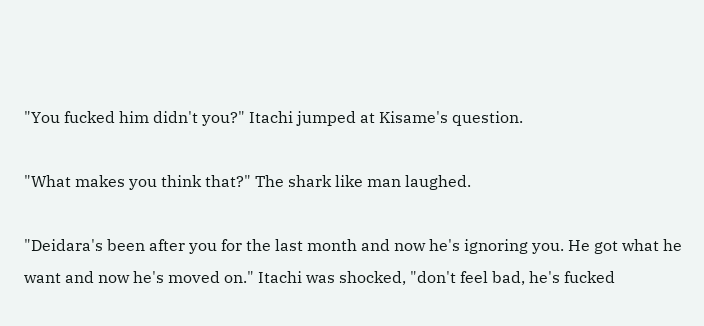"You fucked him didn't you?" Itachi jumped at Kisame's question.

"What makes you think that?" The shark like man laughed.

"Deidara's been after you for the last month and now he's ignoring you. He got what he want and now he's moved on." Itachi was shocked, "don't feel bad, he's fucked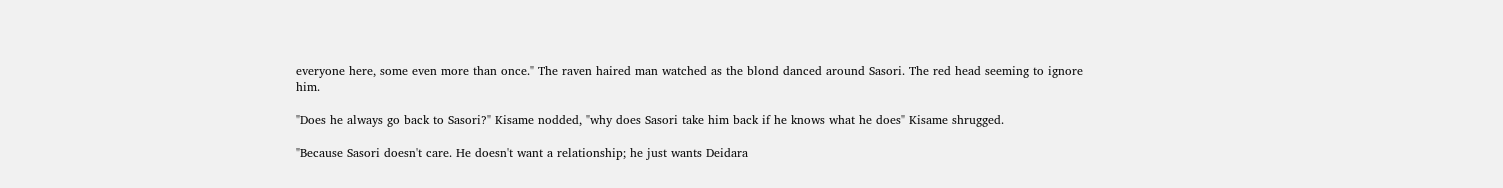everyone here, some even more than once." The raven haired man watched as the blond danced around Sasori. The red head seeming to ignore him.

"Does he always go back to Sasori?" Kisame nodded, "why does Sasori take him back if he knows what he does" Kisame shrugged.

"Because Sasori doesn't care. He doesn't want a relationship; he just wants Deidara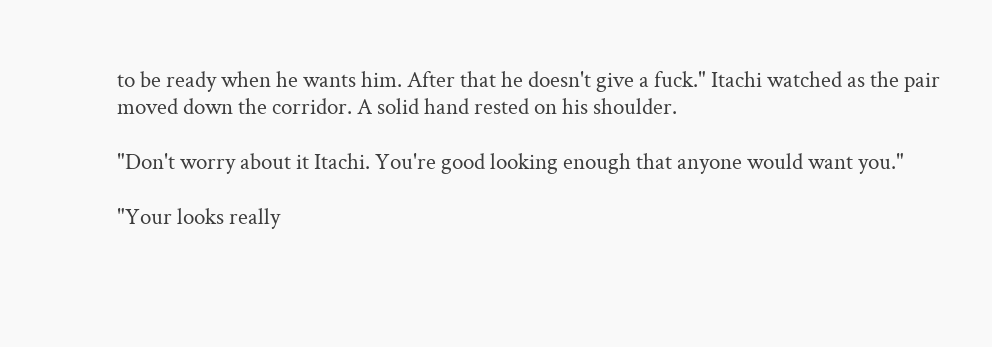to be ready when he wants him. After that he doesn't give a fuck." Itachi watched as the pair moved down the corridor. A solid hand rested on his shoulder.

"Don't worry about it Itachi. You're good looking enough that anyone would want you."

"Your looks really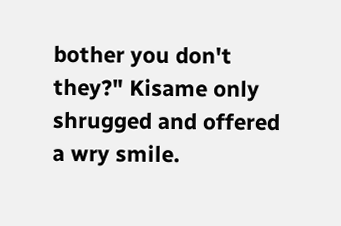bother you don't they?" Kisame only shrugged and offered a wry smile.